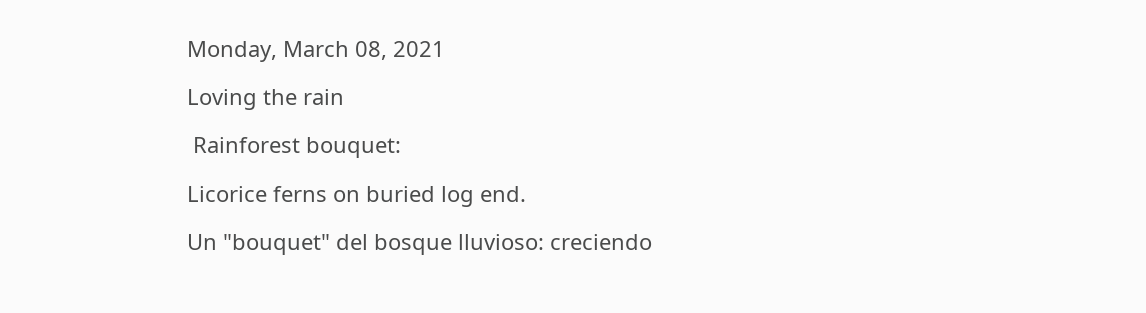Monday, March 08, 2021

Loving the rain

 Rainforest bouquet:

Licorice ferns on buried log end.

Un "bouquet" del bosque lluvioso: creciendo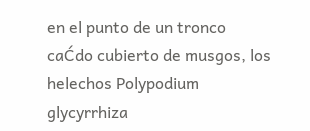en el punto de un tronco caĆdo cubierto de musgos, los helechos Polypodium glycyrrhiza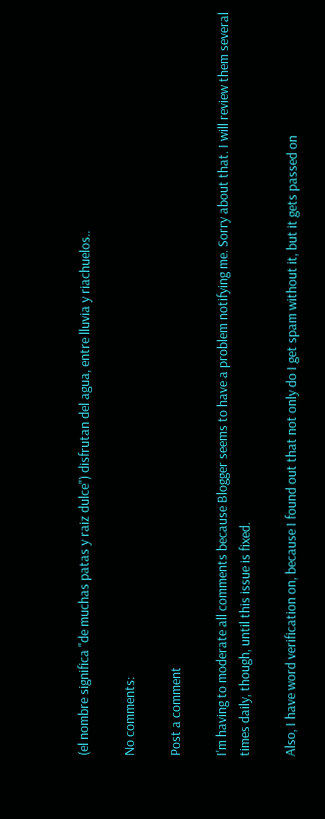(el nombre significa "de muchas patas y raiz dulce") disfrutan del agua, entre lluvia y riachuelos..

No comments:

Post a comment

I'm having to moderate all comments because Blogger seems to have a problem notifying me. Sorry about that. I will review them several times daily, though, until this issue is fixed.

Also, I have word verification on, because I found out that not only do I get spam without it, but it gets passed on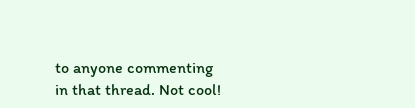to anyone commenting in that thread. Not cool!